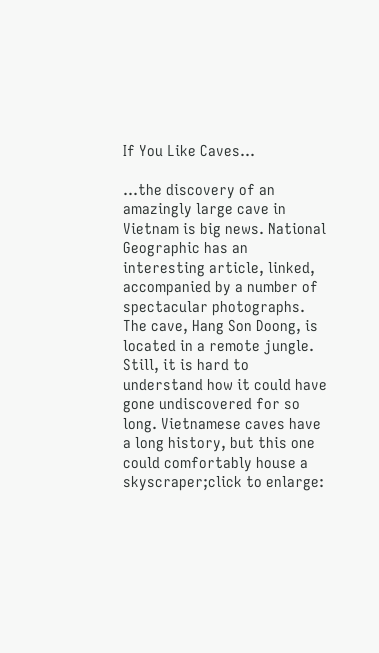If You Like Caves…

…the discovery of an amazingly large cave in Vietnam is big news. National Geographic has an interesting article, linked, accompanied by a number of spectacular photographs. The cave, Hang Son Doong, is located in a remote jungle. Still, it is hard to understand how it could have gone undiscovered for so long. Vietnamese caves have a long history, but this one could comfortably house a skyscraper;click to enlarge: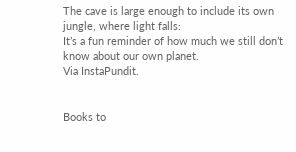The cave is large enough to include its own jungle, where light falls:
It’s a fun reminder of how much we still don’t know about our own planet.
Via InstaPundit.


Books to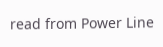read from Power Line